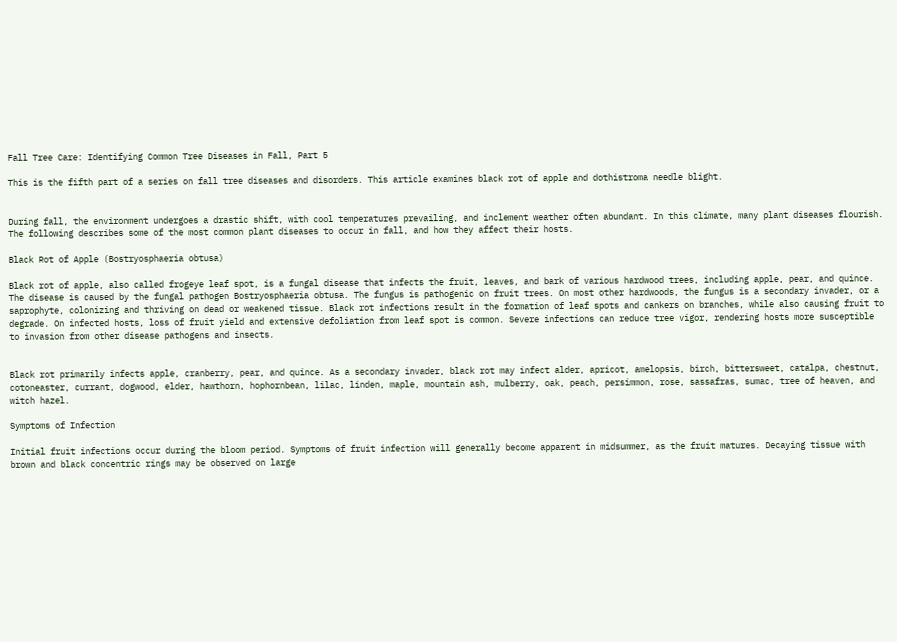Fall Tree Care: Identifying Common Tree Diseases in Fall, Part 5

This is the fifth part of a series on fall tree diseases and disorders. This article examines black rot of apple and dothistroma needle blight.


During fall, the environment undergoes a drastic shift, with cool temperatures prevailing, and inclement weather often abundant. In this climate, many plant diseases flourish. The following describes some of the most common plant diseases to occur in fall, and how they affect their hosts.

Black Rot of Apple (Bostryosphaeria obtusa)

Black rot of apple, also called frogeye leaf spot, is a fungal disease that infects the fruit, leaves, and bark of various hardwood trees, including apple, pear, and quince. The disease is caused by the fungal pathogen Bostryosphaeria obtusa. The fungus is pathogenic on fruit trees. On most other hardwoods, the fungus is a secondary invader, or a saprophyte, colonizing and thriving on dead or weakened tissue. Black rot infections result in the formation of leaf spots and cankers on branches, while also causing fruit to degrade. On infected hosts, loss of fruit yield and extensive defoliation from leaf spot is common. Severe infections can reduce tree vigor, rendering hosts more susceptible to invasion from other disease pathogens and insects.


Black rot primarily infects apple, cranberry, pear, and quince. As a secondary invader, black rot may infect alder, apricot, amelopsis, birch, bittersweet, catalpa, chestnut, cotoneaster, currant, dogwood, elder, hawthorn, hophornbean, lilac, linden, maple, mountain ash, mulberry, oak, peach, persimmon, rose, sassafras, sumac, tree of heaven, and witch hazel.

Symptoms of Infection

Initial fruit infections occur during the bloom period. Symptoms of fruit infection will generally become apparent in midsummer, as the fruit matures. Decaying tissue with brown and black concentric rings may be observed on large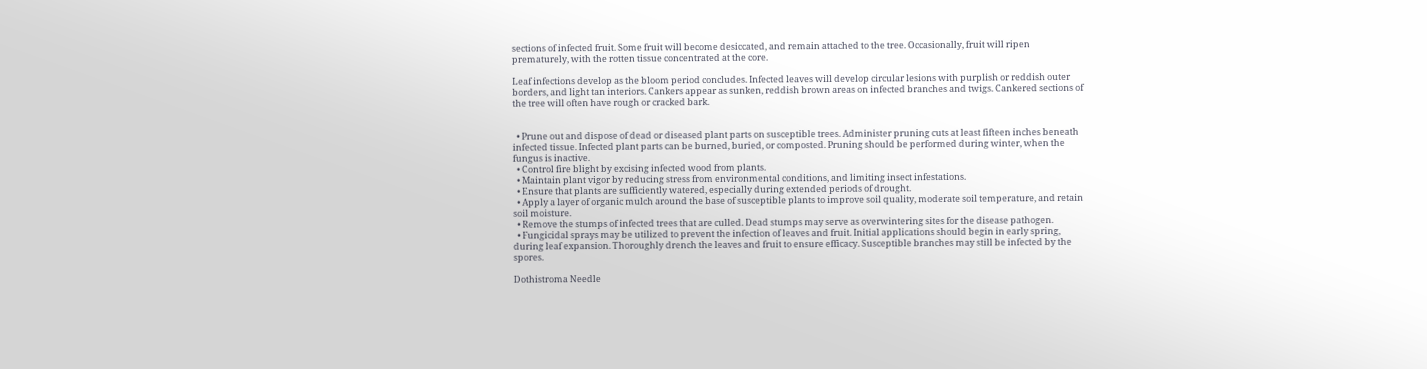sections of infected fruit. Some fruit will become desiccated, and remain attached to the tree. Occasionally, fruit will ripen prematurely, with the rotten tissue concentrated at the core.

Leaf infections develop as the bloom period concludes. Infected leaves will develop circular lesions with purplish or reddish outer borders, and light tan interiors. Cankers appear as sunken, reddish brown areas on infected branches and twigs. Cankered sections of the tree will often have rough or cracked bark.


  • Prune out and dispose of dead or diseased plant parts on susceptible trees. Administer pruning cuts at least fifteen inches beneath infected tissue. Infected plant parts can be burned, buried, or composted. Pruning should be performed during winter, when the fungus is inactive.
  • Control fire blight by excising infected wood from plants.
  • Maintain plant vigor by reducing stress from environmental conditions, and limiting insect infestations.
  • Ensure that plants are sufficiently watered, especially during extended periods of drought.
  • Apply a layer of organic mulch around the base of susceptible plants to improve soil quality, moderate soil temperature, and retain soil moisture.
  • Remove the stumps of infected trees that are culled. Dead stumps may serve as overwintering sites for the disease pathogen.
  • Fungicidal sprays may be utilized to prevent the infection of leaves and fruit. Initial applications should begin in early spring, during leaf expansion. Thoroughly drench the leaves and fruit to ensure efficacy. Susceptible branches may still be infected by the spores.

Dothistroma Needle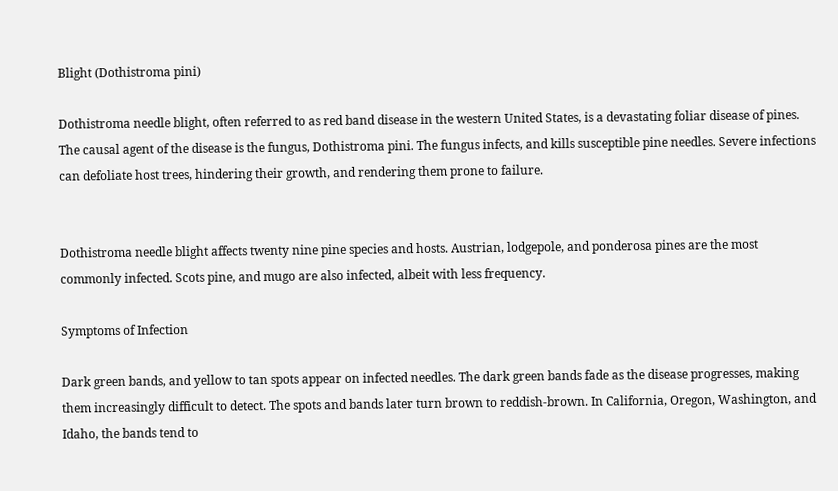Blight (Dothistroma pini)

Dothistroma needle blight, often referred to as red band disease in the western United States, is a devastating foliar disease of pines. The causal agent of the disease is the fungus, Dothistroma pini. The fungus infects, and kills susceptible pine needles. Severe infections can defoliate host trees, hindering their growth, and rendering them prone to failure.


Dothistroma needle blight affects twenty nine pine species and hosts. Austrian, lodgepole, and ponderosa pines are the most commonly infected. Scots pine, and mugo are also infected, albeit with less frequency.

Symptoms of Infection

Dark green bands, and yellow to tan spots appear on infected needles. The dark green bands fade as the disease progresses, making them increasingly difficult to detect. The spots and bands later turn brown to reddish-brown. In California, Oregon, Washington, and Idaho, the bands tend to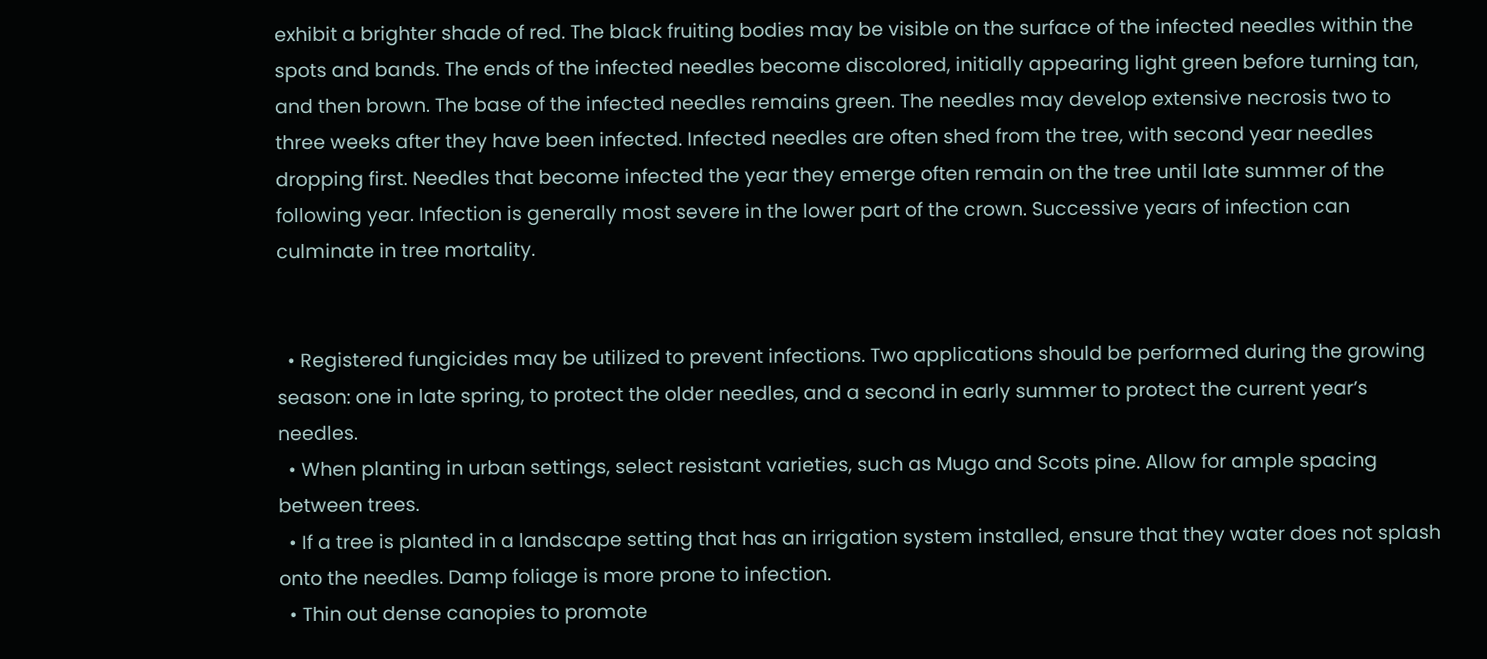exhibit a brighter shade of red. The black fruiting bodies may be visible on the surface of the infected needles within the spots and bands. The ends of the infected needles become discolored, initially appearing light green before turning tan, and then brown. The base of the infected needles remains green. The needles may develop extensive necrosis two to three weeks after they have been infected. Infected needles are often shed from the tree, with second year needles dropping first. Needles that become infected the year they emerge often remain on the tree until late summer of the following year. Infection is generally most severe in the lower part of the crown. Successive years of infection can culminate in tree mortality.


  • Registered fungicides may be utilized to prevent infections. Two applications should be performed during the growing season: one in late spring, to protect the older needles, and a second in early summer to protect the current year’s needles.
  • When planting in urban settings, select resistant varieties, such as Mugo and Scots pine. Allow for ample spacing between trees.
  • If a tree is planted in a landscape setting that has an irrigation system installed, ensure that they water does not splash onto the needles. Damp foliage is more prone to infection.
  • Thin out dense canopies to promote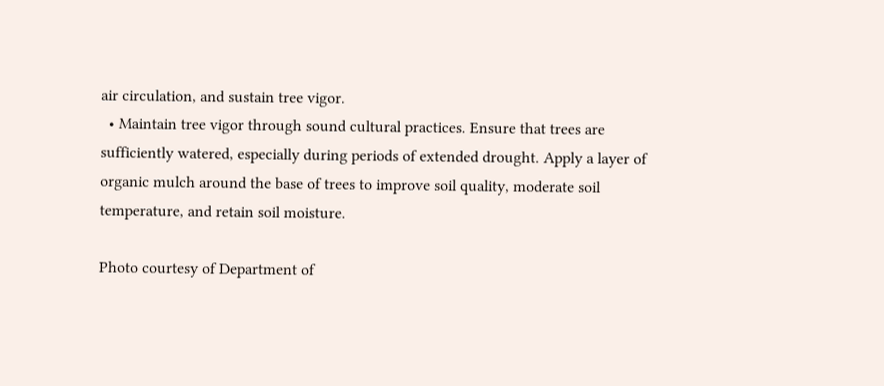air circulation, and sustain tree vigor.
  • Maintain tree vigor through sound cultural practices. Ensure that trees are sufficiently watered, especially during periods of extended drought. Apply a layer of organic mulch around the base of trees to improve soil quality, moderate soil temperature, and retain soil moisture.

Photo courtesy of Department of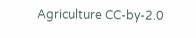Agriculture CC-by-2.0